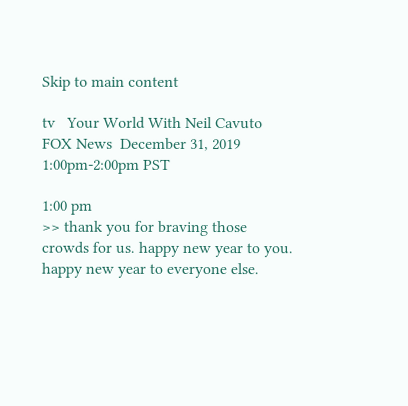Skip to main content

tv   Your World With Neil Cavuto  FOX News  December 31, 2019 1:00pm-2:00pm PST

1:00 pm
>> thank you for braving those crowds for us. happy new year to you. happy new year to everyone else.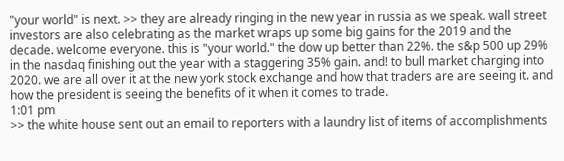"your world" is next. >> they are already ringing in the new year in russia as we speak. wall street investors are also celebrating as the market wraps up some big gains for the 2019 and the decade. welcome everyone. this is "your world." the dow up better than 22%. the s&p 500 up 29% in the nasdaq finishing out the year with a staggering 35% gain. and! to bull market charging into 2020. we are all over it at the new york stock exchange and how that traders are are seeing it. and how the president is seeing the benefits of it when it comes to trade.
1:01 pm
>> the white house sent out an email to reporters with a laundry list of items of accomplishments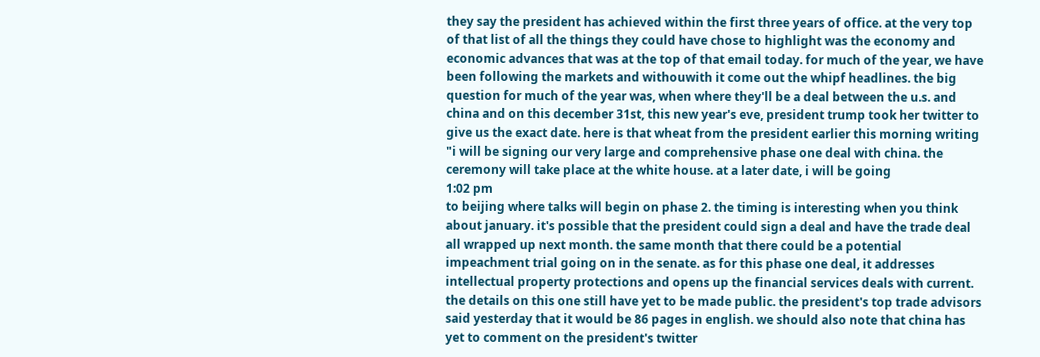they say the president has achieved within the first three years of office. at the very top of that list of all the things they could have chose to highlight was the economy and economic advances that was at the top of that email today. for much of the year, we have been following the markets and withouwith it come out the whipf headlines. the big question for much of the year was, when where they'll be a deal between the u.s. and china and on this december 31st, this new year's eve, president trump took her twitter to give us the exact date. here is that wheat from the president earlier this morning writing "i will be signing our very large and comprehensive phase one deal with china. the ceremony will take place at the white house. at a later date, i will be going
1:02 pm
to beijing where talks will begin on phase 2. the timing is interesting when you think about january. it's possible that the president could sign a deal and have the trade deal all wrapped up next month. the same month that there could be a potential impeachment trial going on in the senate. as for this phase one deal, it addresses intellectual property protections and opens up the financial services deals with current. the details on this one still have yet to be made public. the president's top trade advisors said yesterday that it would be 86 pages in english. we should also note that china has yet to comment on the president's twitter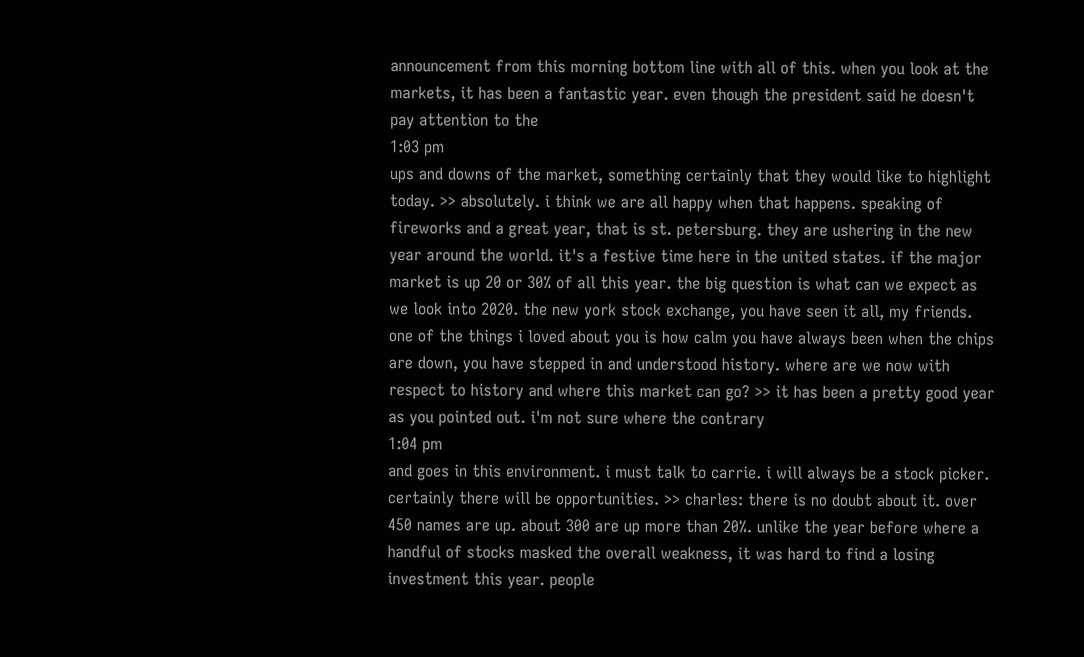announcement from this morning bottom line with all of this. when you look at the markets, it has been a fantastic year. even though the president said he doesn't pay attention to the
1:03 pm
ups and downs of the market, something certainly that they would like to highlight today. >> absolutely. i think we are all happy when that happens. speaking of fireworks and a great year, that is st. petersburg. they are ushering in the new year around the world. it's a festive time here in the united states. if the major market is up 20 or 30% of all this year. the big question is what can we expect as we look into 2020. the new york stock exchange, you have seen it all, my friends. one of the things i loved about you is how calm you have always been when the chips are down, you have stepped in and understood history. where are we now with respect to history and where this market can go? >> it has been a pretty good year as you pointed out. i'm not sure where the contrary
1:04 pm
and goes in this environment. i must talk to carrie. i will always be a stock picker. certainly there will be opportunities. >> charles: there is no doubt about it. over 450 names are up. about 300 are up more than 20%. unlike the year before where a handful of stocks masked the overall weakness, it was hard to find a losing investment this year. people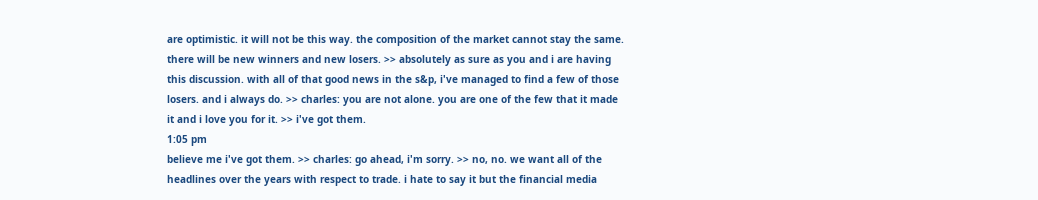are optimistic. it will not be this way. the composition of the market cannot stay the same. there will be new winners and new losers. >> absolutely as sure as you and i are having this discussion. with all of that good news in the s&p, i've managed to find a few of those losers. and i always do. >> charles: you are not alone. you are one of the few that it made it and i love you for it. >> i've got them.
1:05 pm
believe me i've got them. >> charles: go ahead, i'm sorry. >> no, no. we want all of the headlines over the years with respect to trade. i hate to say it but the financial media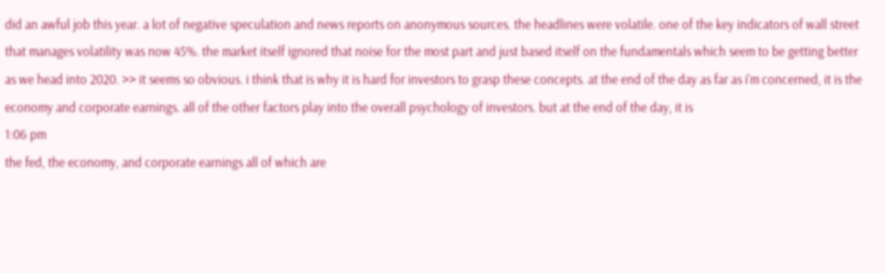did an awful job this year. a lot of negative speculation and news reports on anonymous sources. the headlines were volatile. one of the key indicators of wall street that manages volatility was now 45%. the market itself ignored that noise for the most part and just based itself on the fundamentals which seem to be getting better as we head into 2020. >> it seems so obvious. i think that is why it is hard for investors to grasp these concepts. at the end of the day as far as i'm concerned, it is the economy and corporate earnings. all of the other factors play into the overall psychology of investors. but at the end of the day, it is
1:06 pm
the fed, the economy, and corporate earnings all of which are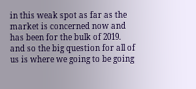in this weak spot as far as the market is concerned now and has been for the bulk of 2019. and so the big question for all of us is where we going to be going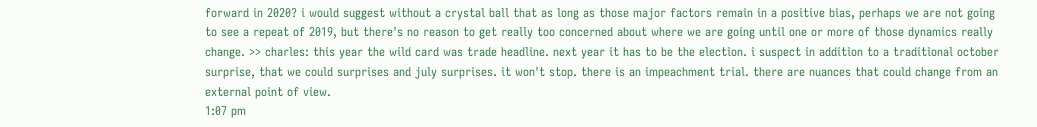forward in 2020? i would suggest without a crystal ball that as long as those major factors remain in a positive bias, perhaps we are not going to see a repeat of 2019, but there's no reason to get really too concerned about where we are going until one or more of those dynamics really change. >> charles: this year the wild card was trade headline. next year it has to be the election. i suspect in addition to a traditional october surprise, that we could surprises and july surprises. it won't stop. there is an impeachment trial. there are nuances that could change from an external point of view.
1:07 pm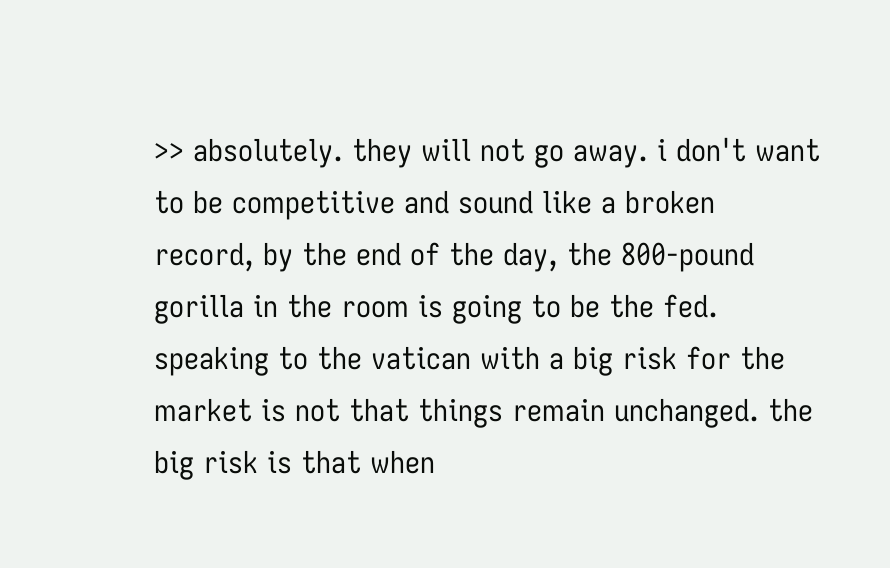>> absolutely. they will not go away. i don't want to be competitive and sound like a broken record, by the end of the day, the 800-pound gorilla in the room is going to be the fed. speaking to the vatican with a big risk for the market is not that things remain unchanged. the big risk is that when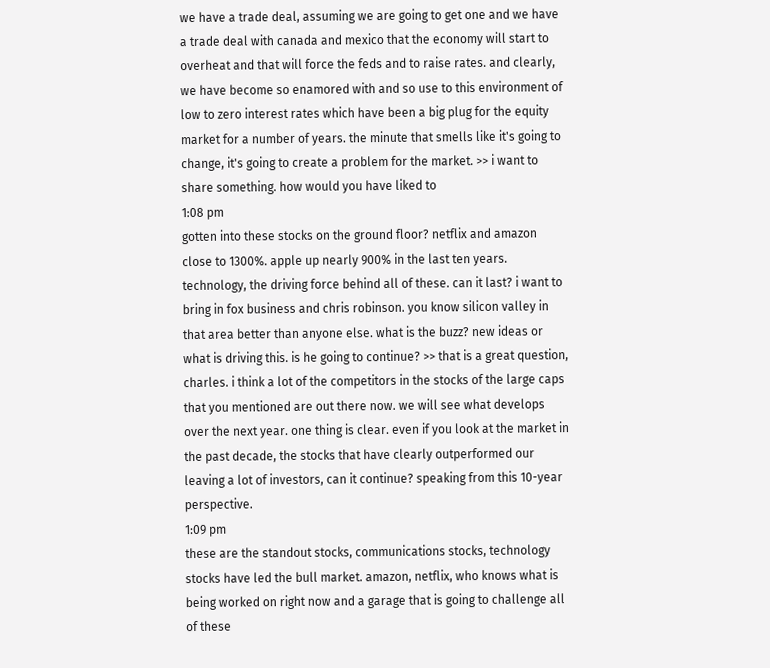we have a trade deal, assuming we are going to get one and we have a trade deal with canada and mexico that the economy will start to overheat and that will force the feds and to raise rates. and clearly, we have become so enamored with and so use to this environment of low to zero interest rates which have been a big plug for the equity market for a number of years. the minute that smells like it's going to change, it's going to create a problem for the market. >> i want to share something. how would you have liked to
1:08 pm
gotten into these stocks on the ground floor? netflix and amazon close to 1300%. apple up nearly 900% in the last ten years. technology, the driving force behind all of these. can it last? i want to bring in fox business and chris robinson. you know silicon valley in that area better than anyone else. what is the buzz? new ideas or what is driving this. is he going to continue? >> that is a great question, charles. i think a lot of the competitors in the stocks of the large caps that you mentioned are out there now. we will see what develops over the next year. one thing is clear. even if you look at the market in the past decade, the stocks that have clearly outperformed our leaving a lot of investors, can it continue? speaking from this 10-year perspective.
1:09 pm
these are the standout stocks, communications stocks, technology stocks have led the bull market. amazon, netflix, who knows what is being worked on right now and a garage that is going to challenge all of these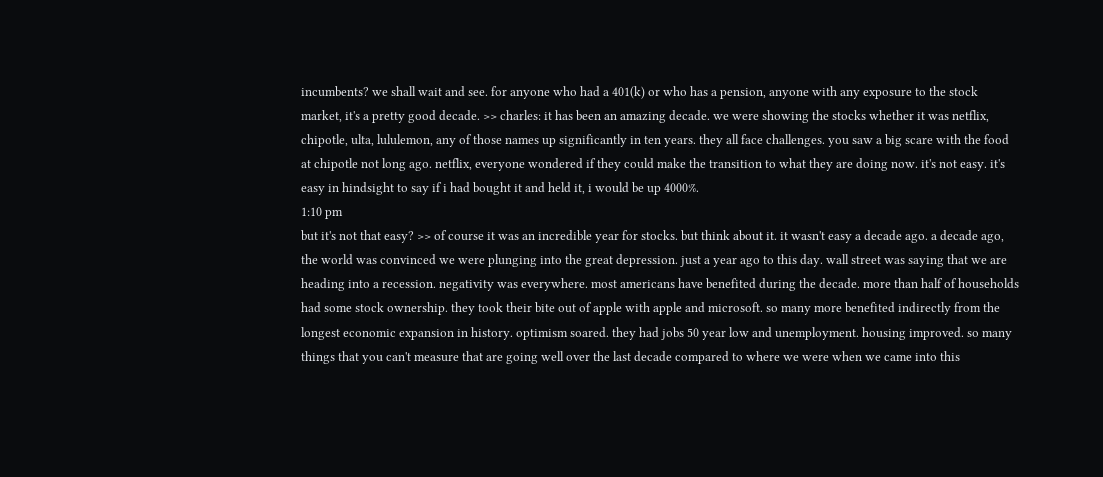incumbents? we shall wait and see. for anyone who had a 401(k) or who has a pension, anyone with any exposure to the stock market, it's a pretty good decade. >> charles: it has been an amazing decade. we were showing the stocks whether it was netflix, chipotle, ulta, lululemon, any of those names up significantly in ten years. they all face challenges. you saw a big scare with the food at chipotle not long ago. netflix, everyone wondered if they could make the transition to what they are doing now. it's not easy. it's easy in hindsight to say if i had bought it and held it, i would be up 4000%.
1:10 pm
but it's not that easy? >> of course it was an incredible year for stocks. but think about it. it wasn't easy a decade ago. a decade ago, the world was convinced we were plunging into the great depression. just a year ago to this day. wall street was saying that we are heading into a recession. negativity was everywhere. most americans have benefited during the decade. more than half of households had some stock ownership. they took their bite out of apple with apple and microsoft. so many more benefited indirectly from the longest economic expansion in history. optimism soared. they had jobs 50 year low and unemployment. housing improved. so many things that you can't measure that are going well over the last decade compared to where we were when we came into this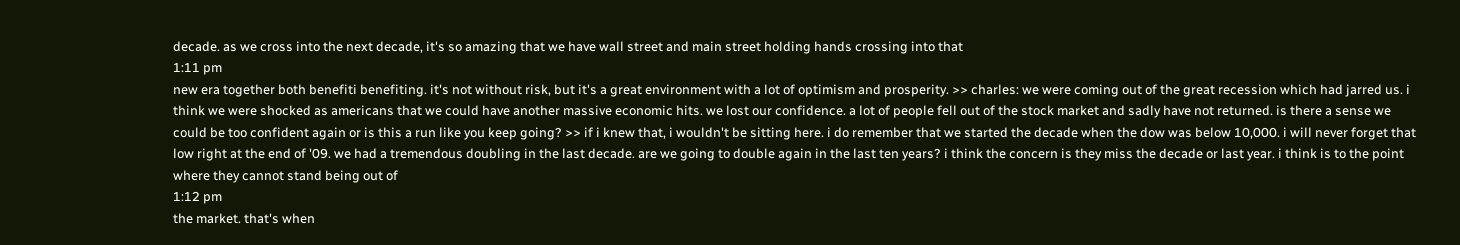decade. as we cross into the next decade, it's so amazing that we have wall street and main street holding hands crossing into that
1:11 pm
new era together both benefiti benefiting. it's not without risk, but it's a great environment with a lot of optimism and prosperity. >> charles: we were coming out of the great recession which had jarred us. i think we were shocked as americans that we could have another massive economic hits. we lost our confidence. a lot of people fell out of the stock market and sadly have not returned. is there a sense we could be too confident again or is this a run like you keep going? >> if i knew that, i wouldn't be sitting here. i do remember that we started the decade when the dow was below 10,000. i will never forget that low right at the end of '09. we had a tremendous doubling in the last decade. are we going to double again in the last ten years? i think the concern is they miss the decade or last year. i think is to the point where they cannot stand being out of
1:12 pm
the market. that's when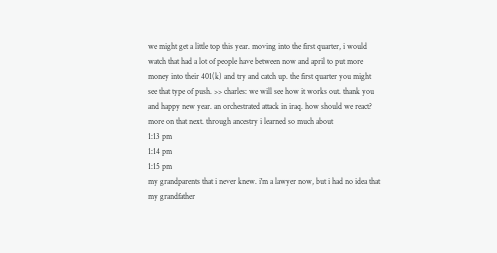we might get a little top this year. moving into the first quarter, i would watch that had a lot of people have between now and april to put more money into their 401(k) and try and catch up. the first quarter you might see that type of push. >> charles: we will see how it works out. thank you and happy new year. an orchestrated attack in iraq. how should we react? more on that next. through ancestry i learned so much about
1:13 pm
1:14 pm
1:15 pm
my grandparents that i never knew. i'm a lawyer now, but i had no idea that my grandfather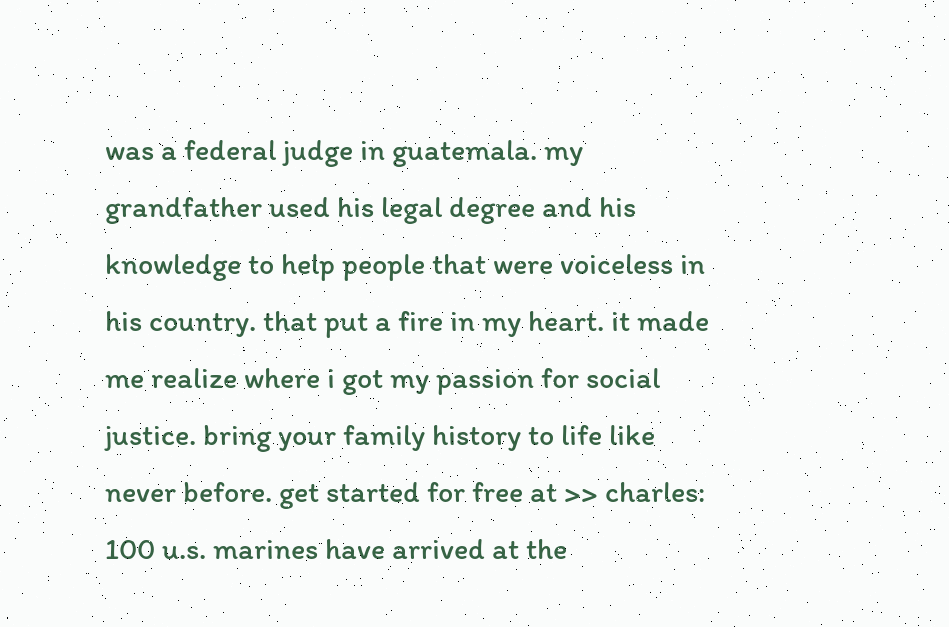was a federal judge in guatemala. my grandfather used his legal degree and his knowledge to help people that were voiceless in his country. that put a fire in my heart. it made me realize where i got my passion for social justice. bring your family history to life like never before. get started for free at >> charles: 100 u.s. marines have arrived at the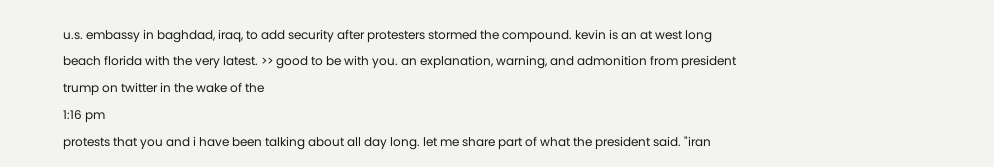u.s. embassy in baghdad, iraq, to add security after protesters stormed the compound. kevin is an at west long beach florida with the very latest. >> good to be with you. an explanation, warning, and admonition from president trump on twitter in the wake of the
1:16 pm
protests that you and i have been talking about all day long. let me share part of what the president said. "iran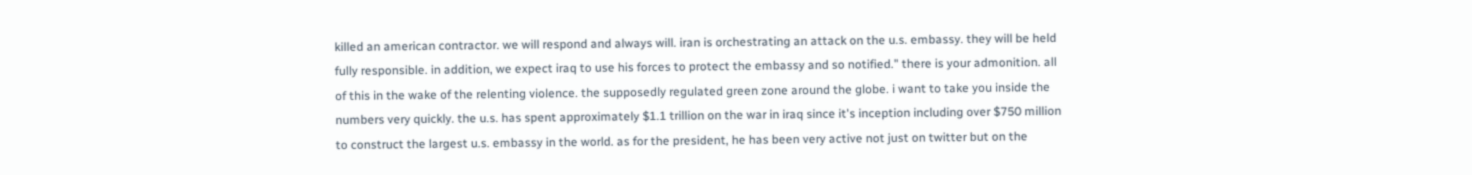killed an american contractor. we will respond and always will. iran is orchestrating an attack on the u.s. embassy. they will be held fully responsible. in addition, we expect iraq to use his forces to protect the embassy and so notified." there is your admonition. all of this in the wake of the relenting violence. the supposedly regulated green zone around the globe. i want to take you inside the numbers very quickly. the u.s. has spent approximately $1.1 trillion on the war in iraq since it's inception including over $750 million to construct the largest u.s. embassy in the world. as for the president, he has been very active not just on twitter but on the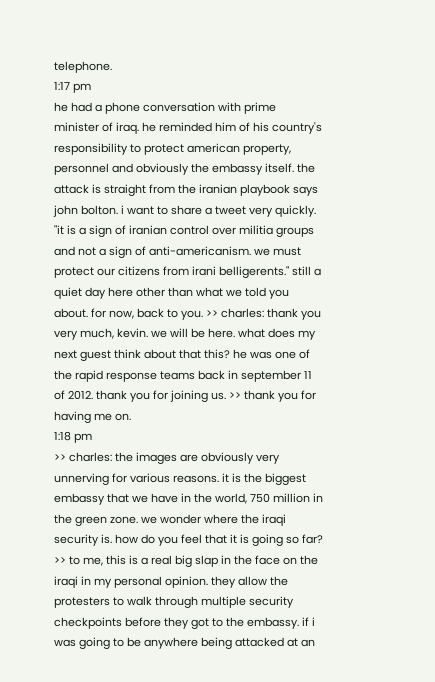telephone.
1:17 pm
he had a phone conversation with prime minister of iraq. he reminded him of his country's responsibility to protect american property, personnel and obviously the embassy itself. the attack is straight from the iranian playbook says john bolton. i want to share a tweet very quickly. "it is a sign of iranian control over militia groups and not a sign of anti-americanism. we must protect our citizens from irani belligerents." still a quiet day here other than what we told you about. for now, back to you. >> charles: thank you very much, kevin. we will be here. what does my next guest think about that this? he was one of the rapid response teams back in september 11 of 2012. thank you for joining us. >> thank you for having me on.
1:18 pm
>> charles: the images are obviously very unnerving for various reasons. it is the biggest embassy that we have in the world, 750 million in the green zone. we wonder where the iraqi security is. how do you feel that it is going so far? >> to me, this is a real big slap in the face on the iraqi in my personal opinion. they allow the protesters to walk through multiple security checkpoints before they got to the embassy. if i was going to be anywhere being attacked at an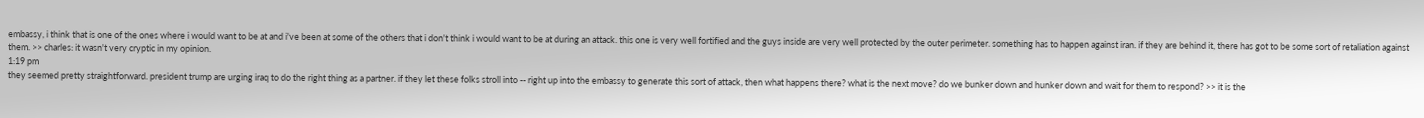embassy, i think that is one of the ones where i would want to be at and i've been at some of the others that i don't think i would want to be at during an attack. this one is very well fortified and the guys inside are very well protected by the outer perimeter. something has to happen against iran. if they are behind it, there has got to be some sort of retaliation against them. >> charles: it wasn't very cryptic in my opinion.
1:19 pm
they seemed pretty straightforward. president trump are urging iraq to do the right thing as a partner. if they let these folks stroll into -- right up into the embassy to generate this sort of attack, then what happens there? what is the next move? do we bunker down and hunker down and wait for them to respond? >> it is the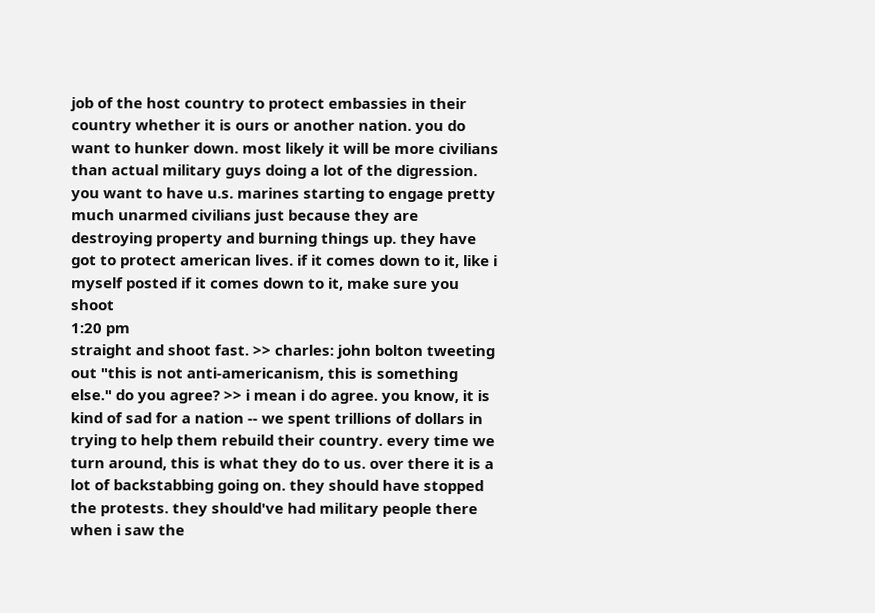job of the host country to protect embassies in their country whether it is ours or another nation. you do want to hunker down. most likely it will be more civilians than actual military guys doing a lot of the digression. you want to have u.s. marines starting to engage pretty much unarmed civilians just because they are destroying property and burning things up. they have got to protect american lives. if it comes down to it, like i myself posted if it comes down to it, make sure you shoot
1:20 pm
straight and shoot fast. >> charles: john bolton tweeting out "this is not anti-americanism, this is something else." do you agree? >> i mean i do agree. you know, it is kind of sad for a nation -- we spent trillions of dollars in trying to help them rebuild their country. every time we turn around, this is what they do to us. over there it is a lot of backstabbing going on. they should have stopped the protests. they should've had military people there when i saw the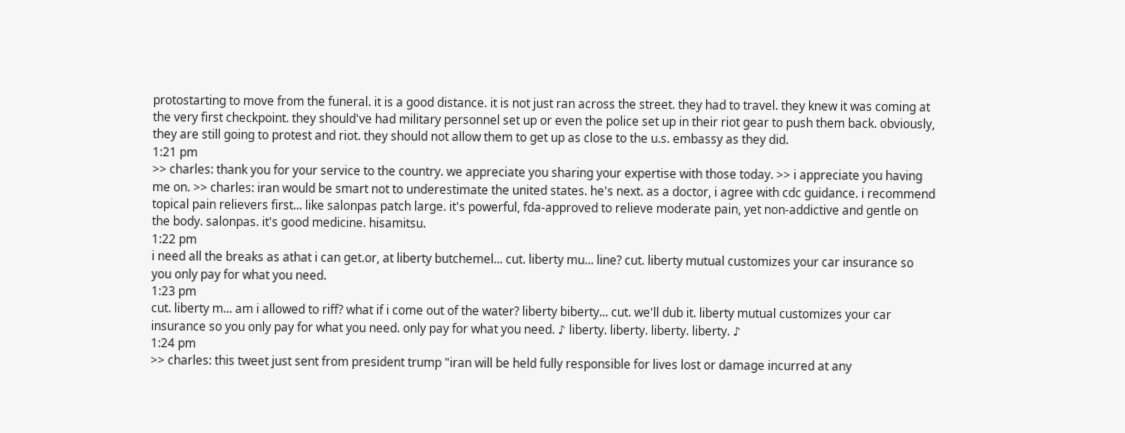protostarting to move from the funeral. it is a good distance. it is not just ran across the street. they had to travel. they knew it was coming at the very first checkpoint. they should've had military personnel set up or even the police set up in their riot gear to push them back. obviously, they are still going to protest and riot. they should not allow them to get up as close to the u.s. embassy as they did.
1:21 pm
>> charles: thank you for your service to the country. we appreciate you sharing your expertise with those today. >> i appreciate you having me on. >> charles: iran would be smart not to underestimate the united states. he's next. as a doctor, i agree with cdc guidance. i recommend topical pain relievers first... like salonpas patch large. it's powerful, fda-approved to relieve moderate pain, yet non-addictive and gentle on the body. salonpas. it's good medicine. hisamitsu.
1:22 pm
i need all the breaks as athat i can get.or, at liberty butchemel... cut. liberty mu... line? cut. liberty mutual customizes your car insurance so you only pay for what you need.
1:23 pm
cut. liberty m... am i allowed to riff? what if i come out of the water? liberty biberty... cut. we'll dub it. liberty mutual customizes your car insurance so you only pay for what you need. only pay for what you need. ♪ liberty. liberty. liberty. liberty. ♪
1:24 pm
>> charles: this tweet just sent from president trump "iran will be held fully responsible for lives lost or damage incurred at any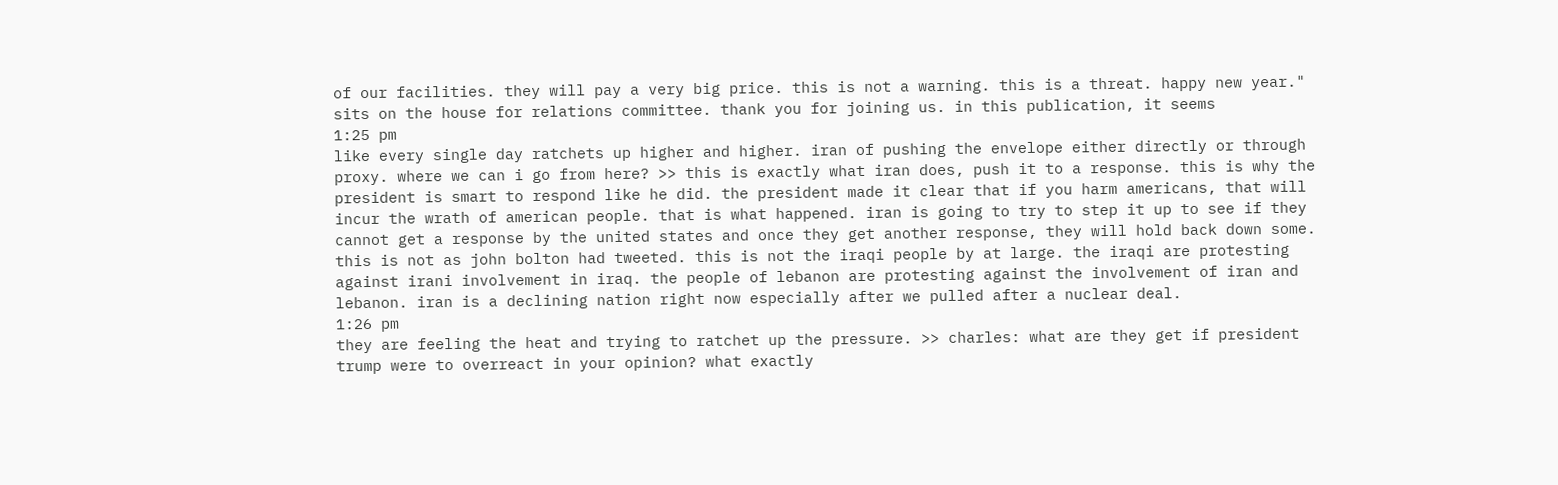of our facilities. they will pay a very big price. this is not a warning. this is a threat. happy new year." sits on the house for relations committee. thank you for joining us. in this publication, it seems
1:25 pm
like every single day ratchets up higher and higher. iran of pushing the envelope either directly or through proxy. where we can i go from here? >> this is exactly what iran does, push it to a response. this is why the president is smart to respond like he did. the president made it clear that if you harm americans, that will incur the wrath of american people. that is what happened. iran is going to try to step it up to see if they cannot get a response by the united states and once they get another response, they will hold back down some. this is not as john bolton had tweeted. this is not the iraqi people by at large. the iraqi are protesting against irani involvement in iraq. the people of lebanon are protesting against the involvement of iran and lebanon. iran is a declining nation right now especially after we pulled after a nuclear deal.
1:26 pm
they are feeling the heat and trying to ratchet up the pressure. >> charles: what are they get if president trump were to overreact in your opinion? what exactly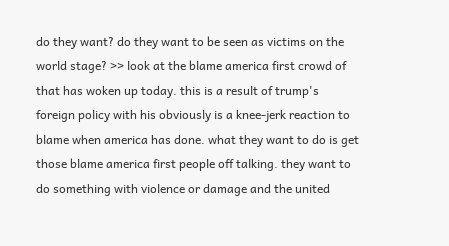do they want? do they want to be seen as victims on the world stage? >> look at the blame america first crowd of that has woken up today. this is a result of trump's foreign policy with his obviously is a knee-jerk reaction to blame when america has done. what they want to do is get those blame america first people off talking. they want to do something with violence or damage and the united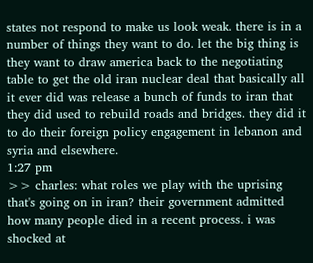states not respond to make us look weak. there is in a number of things they want to do. let the big thing is they want to draw america back to the negotiating table to get the old iran nuclear deal that basically all it ever did was release a bunch of funds to iran that they did used to rebuild roads and bridges. they did it to do their foreign policy engagement in lebanon and syria and elsewhere.
1:27 pm
>> charles: what roles we play with the uprising that's going on in iran? their government admitted how many people died in a recent process. i was shocked at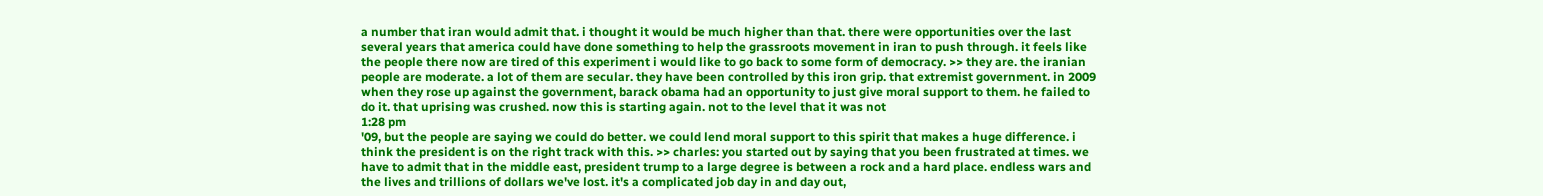a number that iran would admit that. i thought it would be much higher than that. there were opportunities over the last several years that america could have done something to help the grassroots movement in iran to push through. it feels like the people there now are tired of this experiment i would like to go back to some form of democracy. >> they are. the iranian people are moderate. a lot of them are secular. they have been controlled by this iron grip. that extremist government. in 2009 when they rose up against the government, barack obama had an opportunity to just give moral support to them. he failed to do it. that uprising was crushed. now this is starting again. not to the level that it was not
1:28 pm
'09, but the people are saying we could do better. we could lend moral support to this spirit that makes a huge difference. i think the president is on the right track with this. >> charles: you started out by saying that you been frustrated at times. we have to admit that in the middle east, president trump to a large degree is between a rock and a hard place. endless wars and the lives and trillions of dollars we've lost. it's a complicated job day in and day out,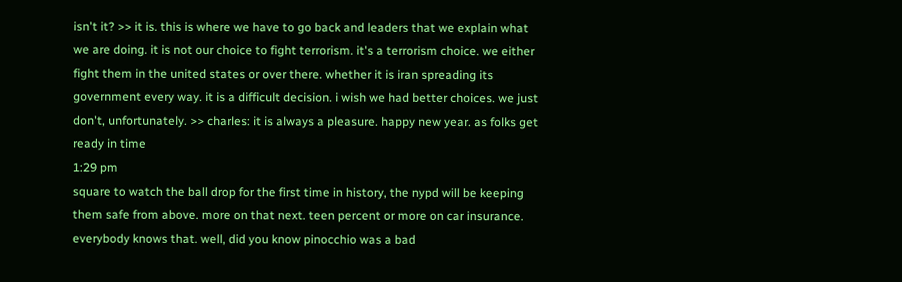isn't it? >> it is. this is where we have to go back and leaders that we explain what we are doing. it is not our choice to fight terrorism. it's a terrorism choice. we either fight them in the united states or over there. whether it is iran spreading its government every way. it is a difficult decision. i wish we had better choices. we just don't, unfortunately. >> charles: it is always a pleasure. happy new year. as folks get ready in time
1:29 pm
square to watch the ball drop for the first time in history, the nypd will be keeping them safe from above. more on that next. teen percent or more on car insurance. everybody knows that. well, did you know pinocchio was a bad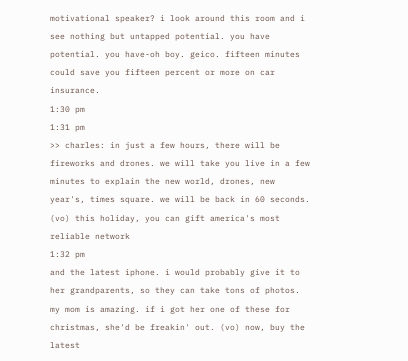motivational speaker? i look around this room and i see nothing but untapped potential. you have potential. you have-oh boy. geico. fifteen minutes could save you fifteen percent or more on car insurance.
1:30 pm
1:31 pm
>> charles: in just a few hours, there will be fireworks and drones. we will take you live in a few minutes to explain the new world, drones, new year's, times square. we will be back in 60 seconds. (vo) this holiday, you can gift america's most reliable network
1:32 pm
and the latest iphone. i would probably give it to her grandparents, so they can take tons of photos. my mom is amazing. if i got her one of these for christmas, she'd be freakin' out. (vo) now, buy the latest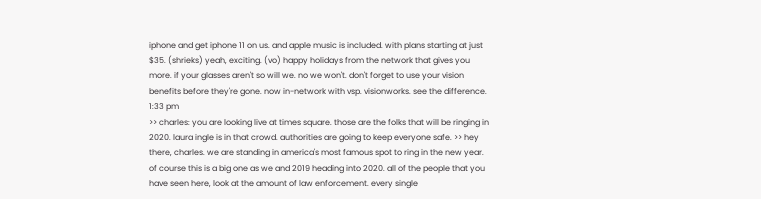iphone and get iphone 11 on us. and apple music is included. with plans starting at just $35. (shrieks) yeah, exciting. (vo) happy holidays from the network that gives you more. if your glasses aren't so will we. no we won't. don't forget to use your vision benefits before they're gone. now in-network with vsp. visionworks. see the difference.
1:33 pm
>> charles: you are looking live at times square. those are the folks that will be ringing in 2020. laura ingle is in that crowd. authorities are going to keep everyone safe. >> hey there, charles. we are standing in america's most famous spot to ring in the new year. of course this is a big one as we and 2019 heading into 2020. all of the people that you have seen here, look at the amount of law enforcement. every single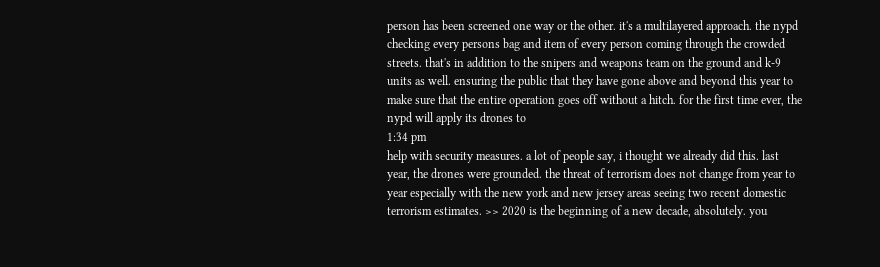person has been screened one way or the other. it's a multilayered approach. the nypd checking every persons bag and item of every person coming through the crowded streets. that's in addition to the snipers and weapons team on the ground and k-9 units as well. ensuring the public that they have gone above and beyond this year to make sure that the entire operation goes off without a hitch. for the first time ever, the nypd will apply its drones to
1:34 pm
help with security measures. a lot of people say, i thought we already did this. last year, the drones were grounded. the threat of terrorism does not change from year to year especially with the new york and new jersey areas seeing two recent domestic terrorism estimates. >> 2020 is the beginning of a new decade, absolutely. you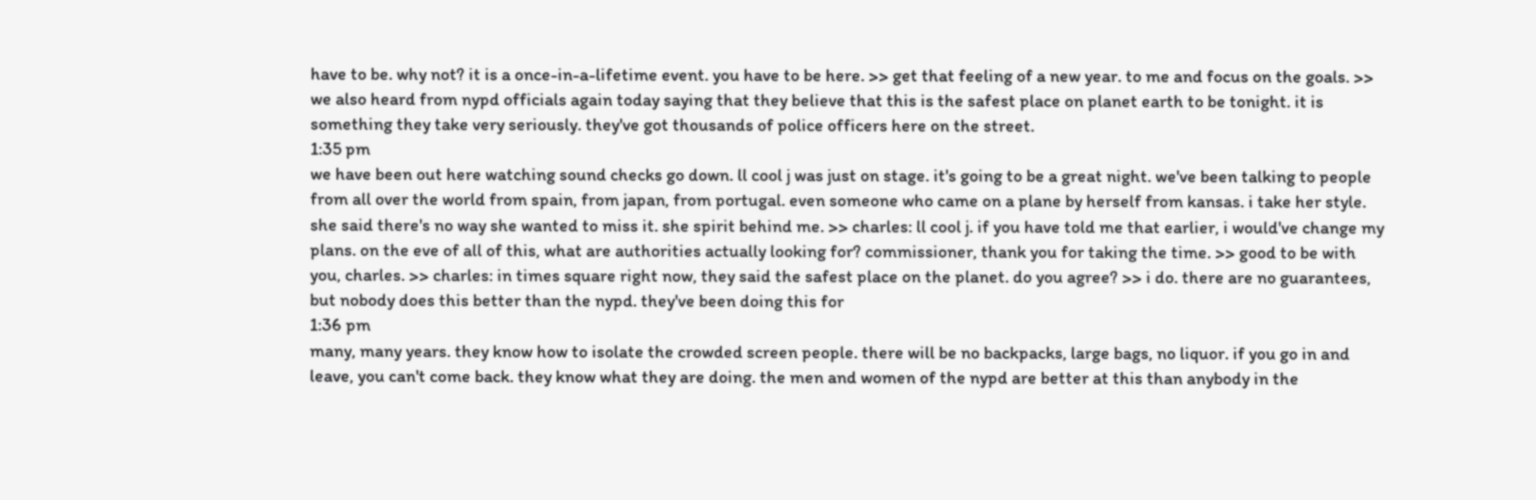have to be. why not? it is a once-in-a-lifetime event. you have to be here. >> get that feeling of a new year. to me and focus on the goals. >> we also heard from nypd officials again today saying that they believe that this is the safest place on planet earth to be tonight. it is something they take very seriously. they've got thousands of police officers here on the street.
1:35 pm
we have been out here watching sound checks go down. ll cool j was just on stage. it's going to be a great night. we've been talking to people from all over the world from spain, from japan, from portugal. even someone who came on a plane by herself from kansas. i take her style. she said there's no way she wanted to miss it. she spirit behind me. >> charles: ll cool j. if you have told me that earlier, i would've change my plans. on the eve of all of this, what are authorities actually looking for? commissioner, thank you for taking the time. >> good to be with you, charles. >> charles: in times square right now, they said the safest place on the planet. do you agree? >> i do. there are no guarantees, but nobody does this better than the nypd. they've been doing this for
1:36 pm
many, many years. they know how to isolate the crowded screen people. there will be no backpacks, large bags, no liquor. if you go in and leave, you can't come back. they know what they are doing. the men and women of the nypd are better at this than anybody in the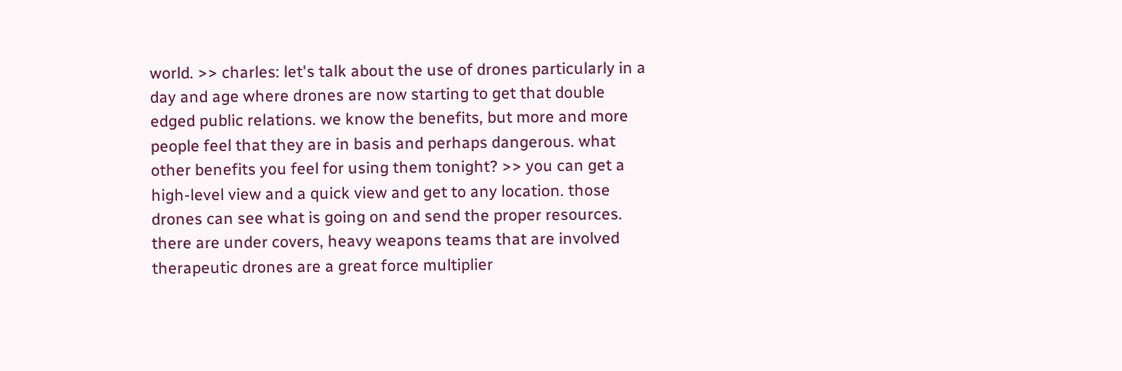world. >> charles: let's talk about the use of drones particularly in a day and age where drones are now starting to get that double edged public relations. we know the benefits, but more and more people feel that they are in basis and perhaps dangerous. what other benefits you feel for using them tonight? >> you can get a high-level view and a quick view and get to any location. those drones can see what is going on and send the proper resources. there are under covers, heavy weapons teams that are involved therapeutic drones are a great force multiplier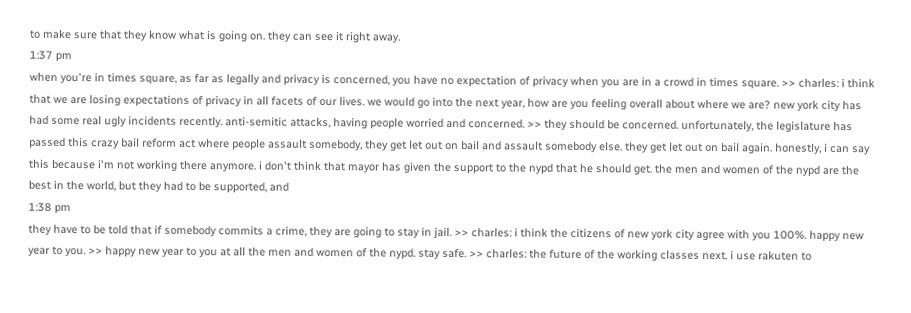to make sure that they know what is going on. they can see it right away.
1:37 pm
when you're in times square, as far as legally and privacy is concerned, you have no expectation of privacy when you are in a crowd in times square. >> charles: i think that we are losing expectations of privacy in all facets of our lives. we would go into the next year, how are you feeling overall about where we are? new york city has had some real ugly incidents recently. anti-semitic attacks, having people worried and concerned. >> they should be concerned. unfortunately, the legislature has passed this crazy bail reform act where people assault somebody, they get let out on bail and assault somebody else. they get let out on bail again. honestly, i can say this because i'm not working there anymore. i don't think that mayor has given the support to the nypd that he should get. the men and women of the nypd are the best in the world, but they had to be supported, and
1:38 pm
they have to be told that if somebody commits a crime, they are going to stay in jail. >> charles: i think the citizens of new york city agree with you 100%. happy new year to you. >> happy new year to you at all the men and women of the nypd. stay safe. >> charles: the future of the working classes next. i use rakuten to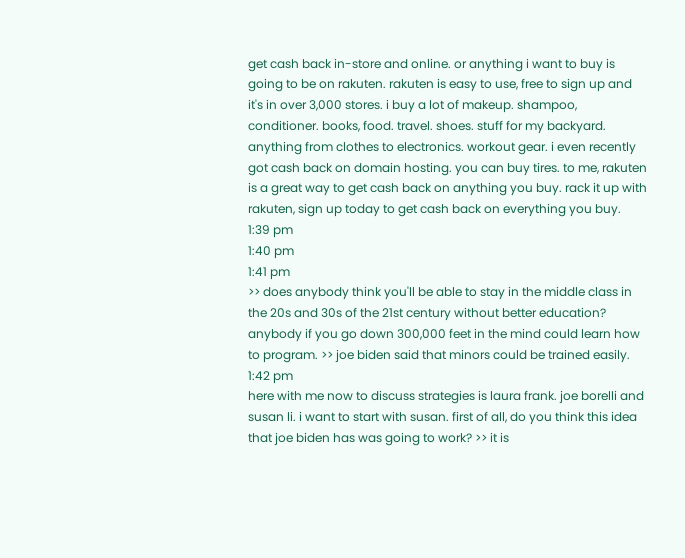get cash back in-store and online. or anything i want to buy is going to be on rakuten. rakuten is easy to use, free to sign up and it's in over 3,000 stores. i buy a lot of makeup. shampoo, conditioner. books, food. travel. shoes. stuff for my backyard. anything from clothes to electronics. workout gear. i even recently got cash back on domain hosting. you can buy tires. to me, rakuten is a great way to get cash back on anything you buy. rack it up with rakuten, sign up today to get cash back on everything you buy.
1:39 pm
1:40 pm
1:41 pm
>> does anybody think you'll be able to stay in the middle class in the 20s and 30s of the 21st century without better education? anybody if you go down 300,000 feet in the mind could learn how to program. >> joe biden said that minors could be trained easily.
1:42 pm
here with me now to discuss strategies is laura frank. joe borelli and susan li. i want to start with susan. first of all, do you think this idea that joe biden has was going to work? >> it is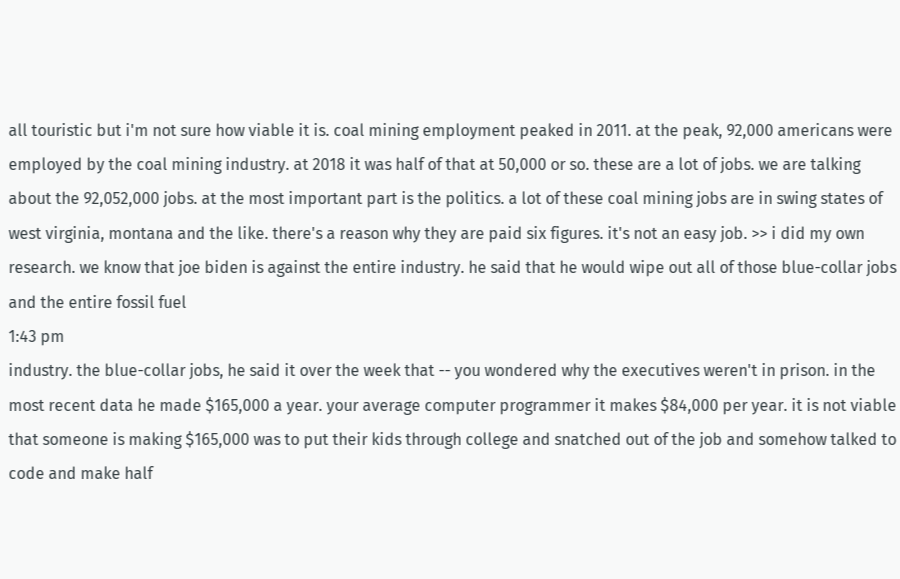all touristic but i'm not sure how viable it is. coal mining employment peaked in 2011. at the peak, 92,000 americans were employed by the coal mining industry. at 2018 it was half of that at 50,000 or so. these are a lot of jobs. we are talking about the 92,052,000 jobs. at the most important part is the politics. a lot of these coal mining jobs are in swing states of west virginia, montana and the like. there's a reason why they are paid six figures. it's not an easy job. >> i did my own research. we know that joe biden is against the entire industry. he said that he would wipe out all of those blue-collar jobs and the entire fossil fuel
1:43 pm
industry. the blue-collar jobs, he said it over the week that -- you wondered why the executives weren't in prison. in the most recent data he made $165,000 a year. your average computer programmer it makes $84,000 per year. it is not viable that someone is making $165,000 was to put their kids through college and snatched out of the job and somehow talked to code and make half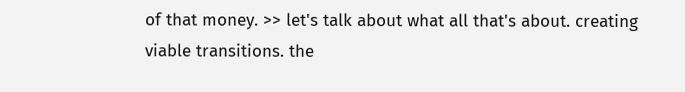of that money. >> let's talk about what all that's about. creating viable transitions. the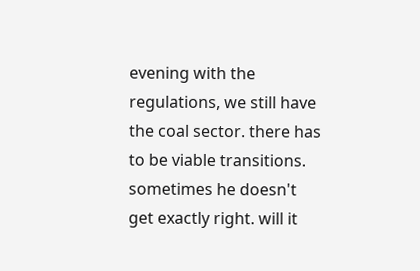evening with the regulations, we still have the coal sector. there has to be viable transitions. sometimes he doesn't get exactly right. will it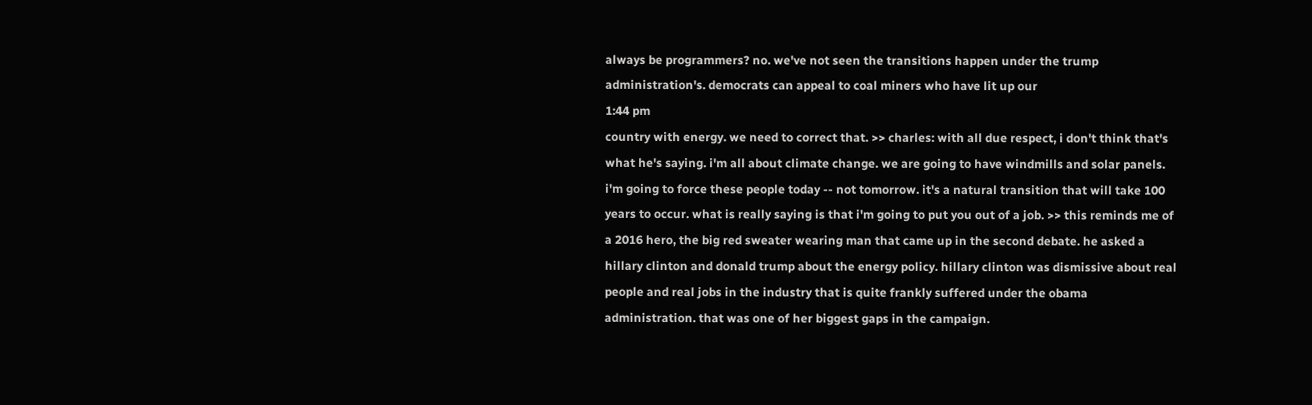always be programmers? no. we've not seen the transitions happen under the trump administration's. democrats can appeal to coal miners who have lit up our
1:44 pm
country with energy. we need to correct that. >> charles: with all due respect, i don't think that's what he's saying. i'm all about climate change. we are going to have windmills and solar panels. i'm going to force these people today -- not tomorrow. it's a natural transition that will take 100 years to occur. what is really saying is that i'm going to put you out of a job. >> this reminds me of a 2016 hero, the big red sweater wearing man that came up in the second debate. he asked a hillary clinton and donald trump about the energy policy. hillary clinton was dismissive about real people and real jobs in the industry that is quite frankly suffered under the obama administration. that was one of her biggest gaps in the campaign.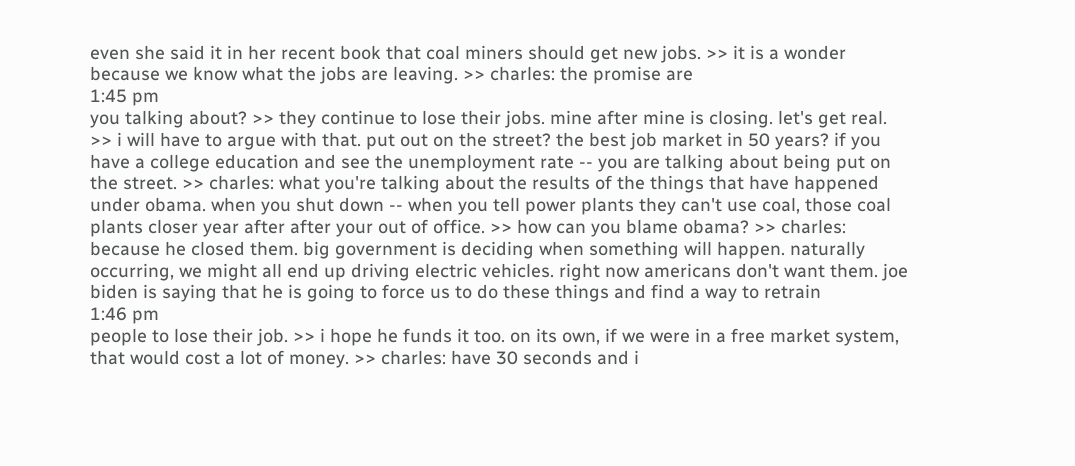even she said it in her recent book that coal miners should get new jobs. >> it is a wonder because we know what the jobs are leaving. >> charles: the promise are
1:45 pm
you talking about? >> they continue to lose their jobs. mine after mine is closing. let's get real. >> i will have to argue with that. put out on the street? the best job market in 50 years? if you have a college education and see the unemployment rate -- you are talking about being put on the street. >> charles: what you're talking about the results of the things that have happened under obama. when you shut down -- when you tell power plants they can't use coal, those coal plants closer year after after your out of office. >> how can you blame obama? >> charles: because he closed them. big government is deciding when something will happen. naturally occurring, we might all end up driving electric vehicles. right now americans don't want them. joe biden is saying that he is going to force us to do these things and find a way to retrain
1:46 pm
people to lose their job. >> i hope he funds it too. on its own, if we were in a free market system, that would cost a lot of money. >> charles: have 30 seconds and i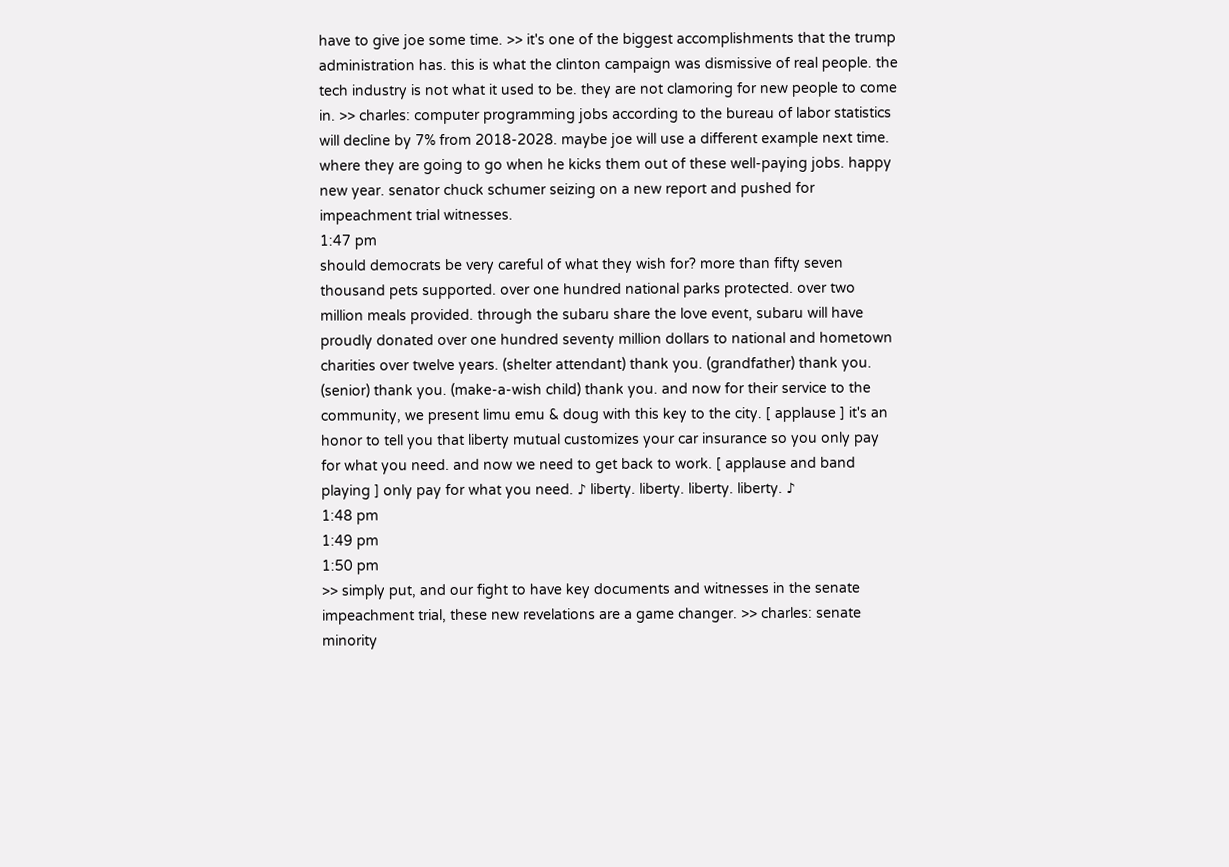have to give joe some time. >> it's one of the biggest accomplishments that the trump administration has. this is what the clinton campaign was dismissive of real people. the tech industry is not what it used to be. they are not clamoring for new people to come in. >> charles: computer programming jobs according to the bureau of labor statistics will decline by 7% from 2018-2028. maybe joe will use a different example next time. where they are going to go when he kicks them out of these well-paying jobs. happy new year. senator chuck schumer seizing on a new report and pushed for impeachment trial witnesses.
1:47 pm
should democrats be very careful of what they wish for? more than fifty seven thousand pets supported. over one hundred national parks protected. over two million meals provided. through the subaru share the love event, subaru will have proudly donated over one hundred seventy million dollars to national and hometown charities over twelve years. (shelter attendant) thank you. (grandfather) thank you. (senior) thank you. (make-a-wish child) thank you. and now for their service to the community, we present limu emu & doug with this key to the city. [ applause ] it's an honor to tell you that liberty mutual customizes your car insurance so you only pay for what you need. and now we need to get back to work. [ applause and band playing ] only pay for what you need. ♪ liberty. liberty. liberty. liberty. ♪
1:48 pm
1:49 pm
1:50 pm
>> simply put, and our fight to have key documents and witnesses in the senate impeachment trial, these new revelations are a game changer. >> charles: senate minority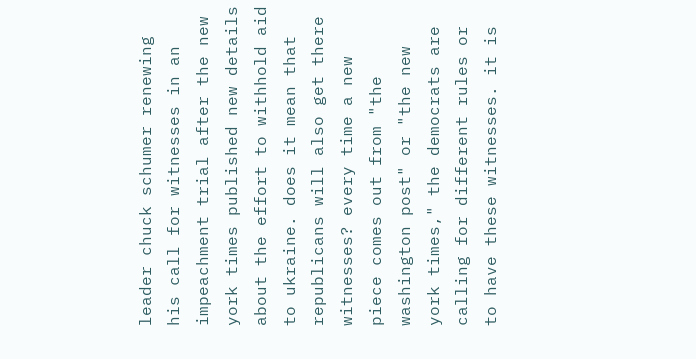leader chuck schumer renewing his call for witnesses in an impeachment trial after the new york times published new details about the effort to withhold aid to ukraine. does it mean that republicans will also get there witnesses? every time a new piece comes out from "the washington post" or "the new york times," the democrats are calling for different rules or to have these witnesses. it is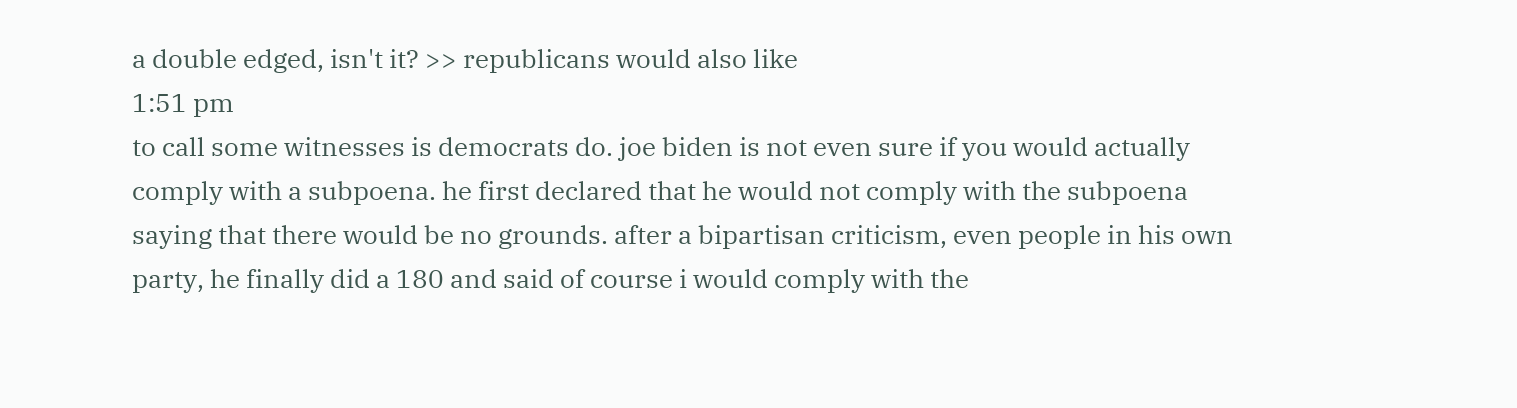a double edged, isn't it? >> republicans would also like
1:51 pm
to call some witnesses is democrats do. joe biden is not even sure if you would actually comply with a subpoena. he first declared that he would not comply with the subpoena saying that there would be no grounds. after a bipartisan criticism, even people in his own party, he finally did a 180 and said of course i would comply with the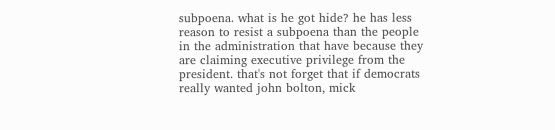subpoena. what is he got hide? he has less reason to resist a subpoena than the people in the administration that have because they are claiming executive privilege from the president. that's not forget that if democrats really wanted john bolton, mick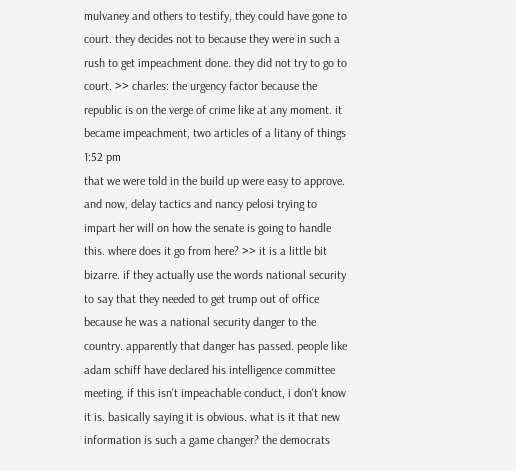mulvaney and others to testify, they could have gone to court. they decides not to because they were in such a rush to get impeachment done. they did not try to go to court. >> charles: the urgency factor because the republic is on the verge of crime like at any moment. it became impeachment, two articles of a litany of things
1:52 pm
that we were told in the build up were easy to approve. and now, delay tactics and nancy pelosi trying to impart her will on how the senate is going to handle this. where does it go from here? >> it is a little bit bizarre. if they actually use the words national security to say that they needed to get trump out of office because he was a national security danger to the country. apparently that danger has passed. people like adam schiff have declared his intelligence committee meeting, if this isn't impeachable conduct, i don't know it is. basically saying it is obvious. what is it that new information is such a game changer? the democrats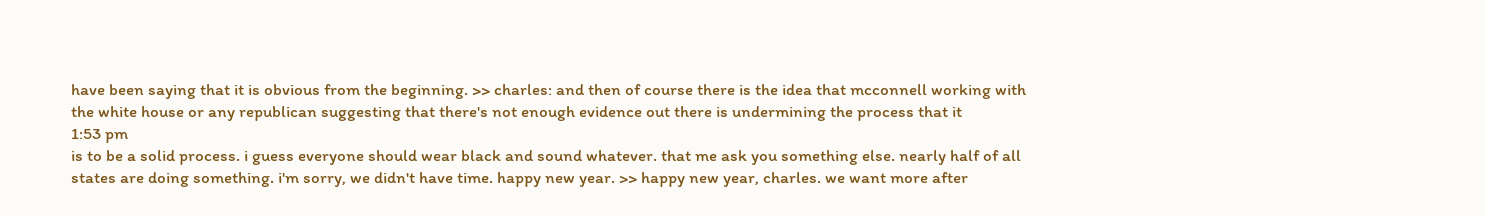have been saying that it is obvious from the beginning. >> charles: and then of course there is the idea that mcconnell working with the white house or any republican suggesting that there's not enough evidence out there is undermining the process that it
1:53 pm
is to be a solid process. i guess everyone should wear black and sound whatever. that me ask you something else. nearly half of all states are doing something. i'm sorry, we didn't have time. happy new year. >> happy new year, charles. we want more after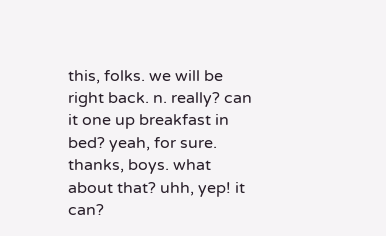this, folks. we will be right back. n. really? can it one up breakfast in bed? yeah, for sure. thanks, boys. what about that? uhh, yep! it can?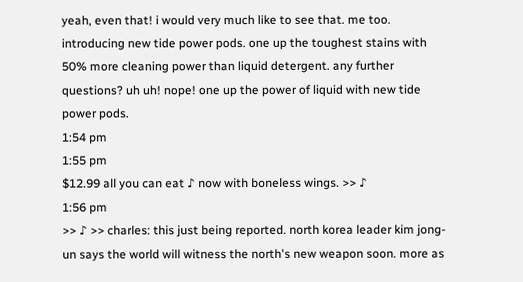yeah, even that! i would very much like to see that. me too. introducing new tide power pods. one up the toughest stains with 50% more cleaning power than liquid detergent. any further questions? uh uh! nope! one up the power of liquid with new tide power pods.
1:54 pm
1:55 pm
$12.99 all you can eat ♪ now with boneless wings. >> ♪
1:56 pm
>> ♪ >> charles: this just being reported. north korea leader kim jong-un says the world will witness the north's new weapon soon. more as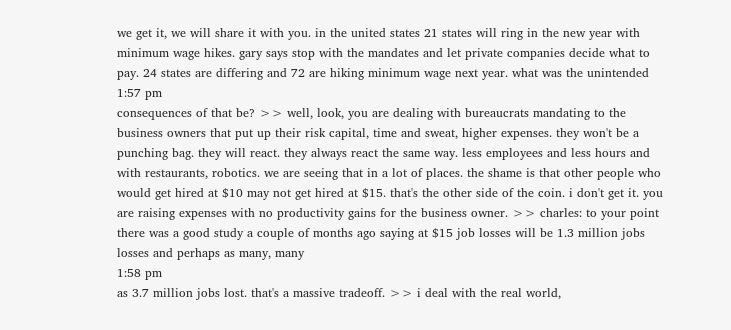we get it, we will share it with you. in the united states 21 states will ring in the new year with minimum wage hikes. gary says stop with the mandates and let private companies decide what to pay. 24 states are differing and 72 are hiking minimum wage next year. what was the unintended
1:57 pm
consequences of that be? >> well, look, you are dealing with bureaucrats mandating to the business owners that put up their risk capital, time and sweat, higher expenses. they won't be a punching bag. they will react. they always react the same way. less employees and less hours and with restaurants, robotics. we are seeing that in a lot of places. the shame is that other people who would get hired at $10 may not get hired at $15. that's the other side of the coin. i don't get it. you are raising expenses with no productivity gains for the business owner. >> charles: to your point there was a good study a couple of months ago saying at $15 job losses will be 1.3 million jobs losses and perhaps as many, many
1:58 pm
as 3.7 million jobs lost. that's a massive tradeoff. >> i deal with the real world,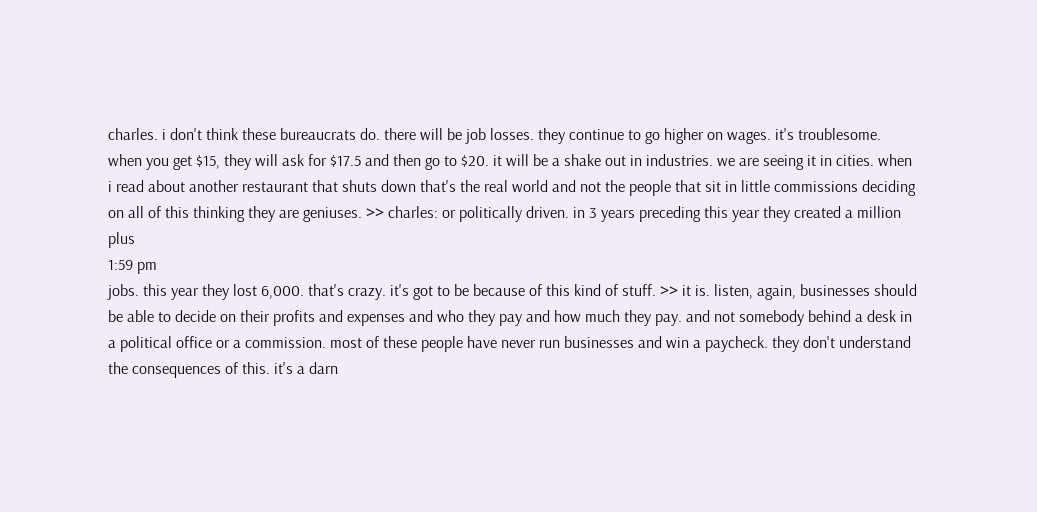charles. i don't think these bureaucrats do. there will be job losses. they continue to go higher on wages. it's troublesome. when you get $15, they will ask for $17.5 and then go to $20. it will be a shake out in industries. we are seeing it in cities. when i read about another restaurant that shuts down that's the real world and not the people that sit in little commissions deciding on all of this thinking they are geniuses. >> charles: or politically driven. in 3 years preceding this year they created a million plus
1:59 pm
jobs. this year they lost 6,000. that's crazy. it's got to be because of this kind of stuff. >> it is. listen, again, businesses should be able to decide on their profits and expenses and who they pay and how much they pay. and not somebody behind a desk in a political office or a commission. most of these people have never run businesses and win a paycheck. they don't understand the consequences of this. it's a darn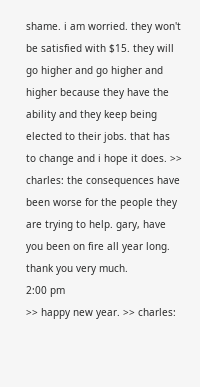shame. i am worried. they won't be satisfied with $15. they will go higher and go higher and higher because they have the ability and they keep being elected to their jobs. that has to change and i hope it does. >> charles: the consequences have been worse for the people they are trying to help. gary, have you been on fire all year long. thank you very much.
2:00 pm
>> happy new year. >> charles: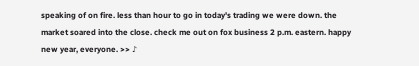speaking of on fire. less than hour to go in today's trading we were down. the market soared into the close. check me out on fox business 2 p.m. eastern. happy new year, everyone. >> ♪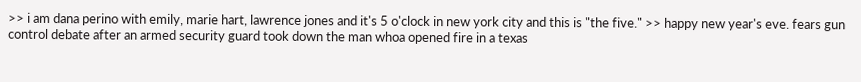>> i am dana perino with emily, marie hart, lawrence jones and it's 5 o'clock in new york city and this is "the five." >> happy new year's eve. fears gun control debate after an armed security guard took down the man whoa opened fire in a texas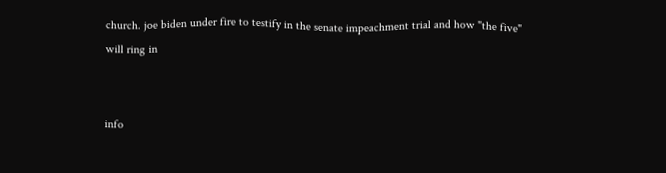church. joe biden under fire to testify in the senate impeachment trial and how "the five" will ring in


info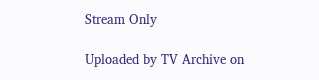Stream Only

Uploaded by TV Archive on